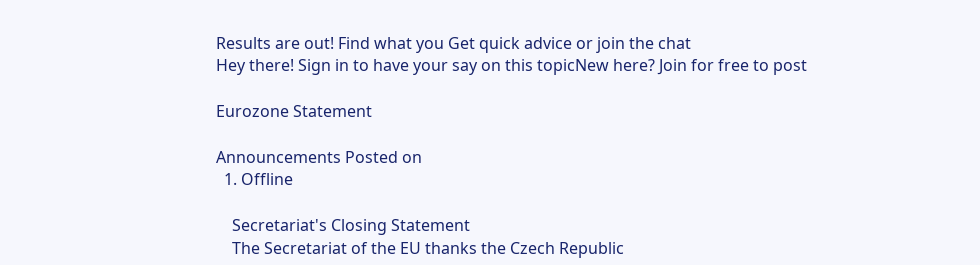Results are out! Find what you Get quick advice or join the chat
Hey there! Sign in to have your say on this topicNew here? Join for free to post

Eurozone Statement

Announcements Posted on
  1. Offline

    Secretariat's Closing Statement
    The Secretariat of the EU thanks the Czech Republic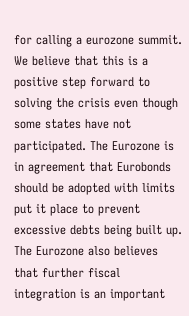for calling a eurozone summit. We believe that this is a positive step forward to solving the crisis even though some states have not participated. The Eurozone is in agreement that Eurobonds should be adopted with limits put it place to prevent excessive debts being built up. The Eurozone also believes that further fiscal integration is an important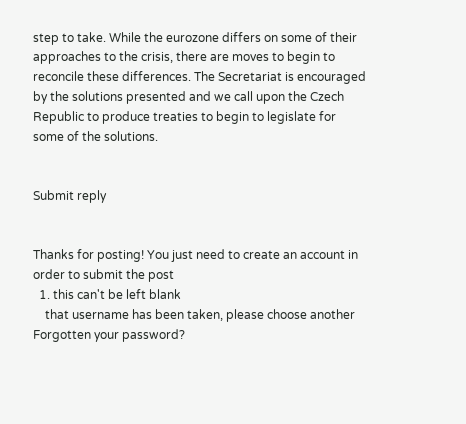step to take. While the eurozone differs on some of their approaches to the crisis, there are moves to begin to reconcile these differences. The Secretariat is encouraged by the solutions presented and we call upon the Czech Republic to produce treaties to begin to legislate for some of the solutions.


Submit reply


Thanks for posting! You just need to create an account in order to submit the post
  1. this can't be left blank
    that username has been taken, please choose another Forgotten your password?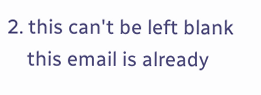2. this can't be left blank
    this email is already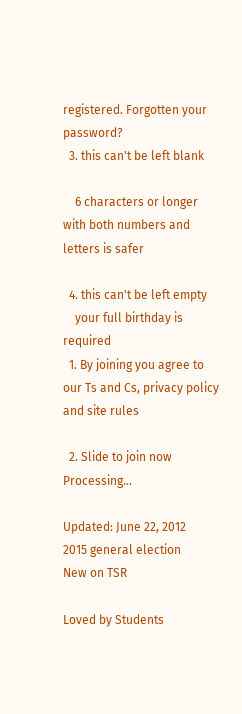registered. Forgotten your password?
  3. this can't be left blank

    6 characters or longer with both numbers and letters is safer

  4. this can't be left empty
    your full birthday is required
  1. By joining you agree to our Ts and Cs, privacy policy and site rules

  2. Slide to join now Processing…

Updated: June 22, 2012
2015 general election
New on TSR

Loved by Students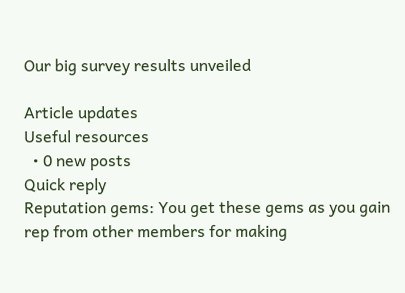Our big survey results unveiled

Article updates
Useful resources
  • 0 new posts
Quick reply
Reputation gems: You get these gems as you gain rep from other members for making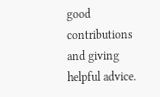good contributions and giving helpful advice.